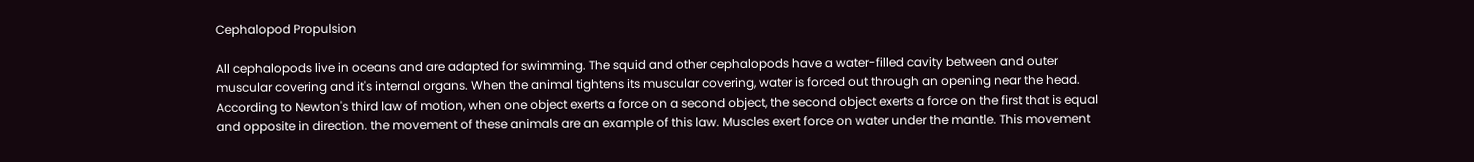Cephalopod Propulsion

All cephalopods live in oceans and are adapted for swimming. The squid and other cephalopods have a water-filled cavity between and outer muscular covering and it's internal organs. When the animal tightens its muscular covering, water is forced out through an opening near the head. According to Newton's third law of motion, when one object exerts a force on a second object, the second object exerts a force on the first that is equal and opposite in direction. the movement of these animals are an example of this law. Muscles exert force on water under the mantle. This movement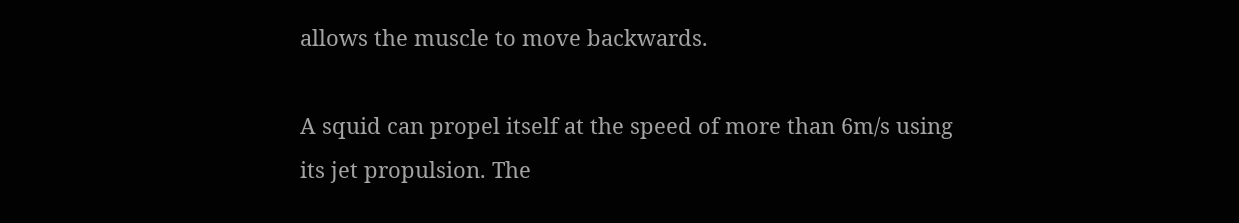allows the muscle to move backwards.

A squid can propel itself at the speed of more than 6m/s using its jet propulsion. The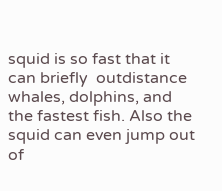squid is so fast that it can briefly  outdistance whales, dolphins, and the fastest fish. Also the squid can even jump out of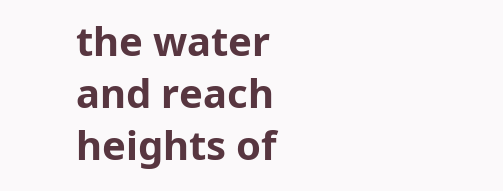the water and reach heights of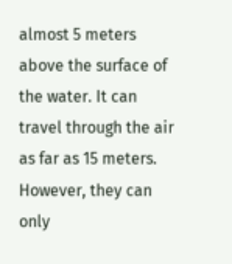almost 5 meters above the surface of the water. It can travel through the air as far as 15 meters. However, they can only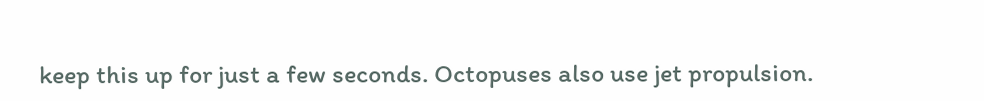keep this up for just a few seconds. Octopuses also use jet propulsion.